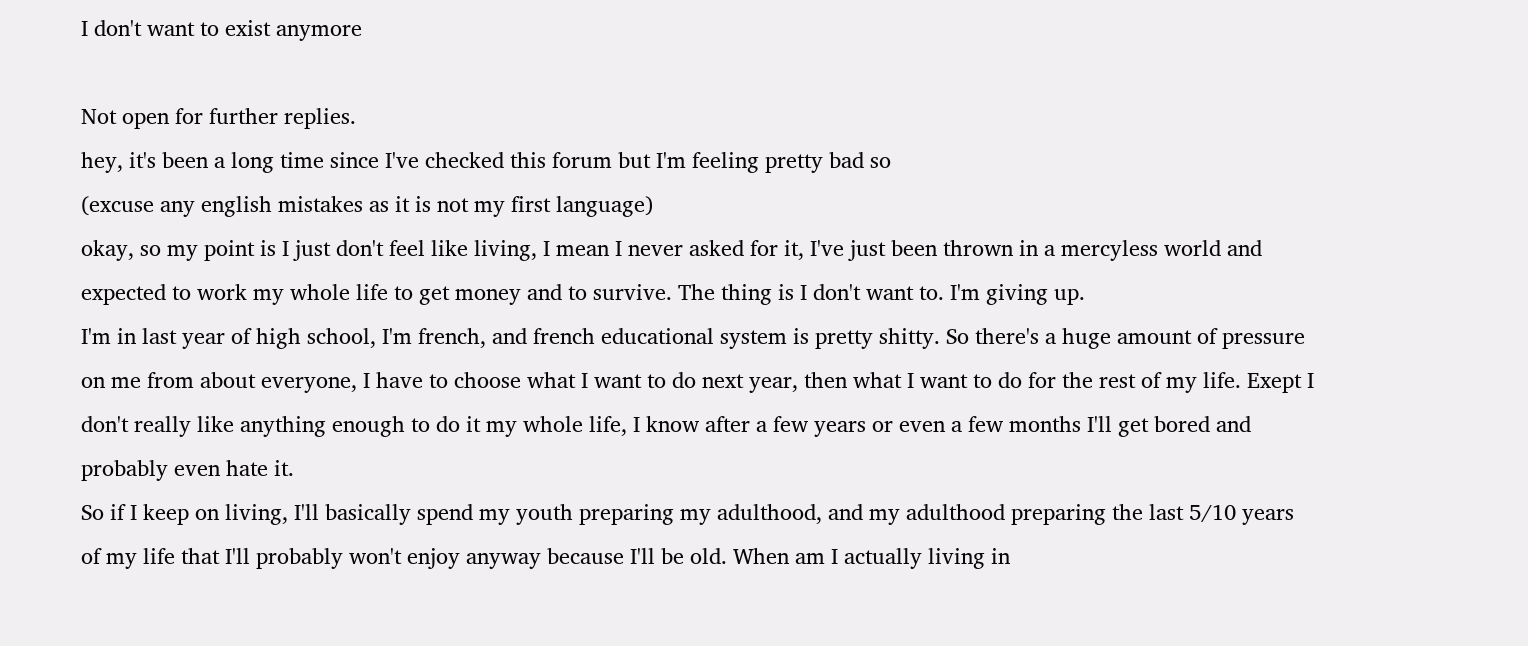I don't want to exist anymore

Not open for further replies.
hey, it's been a long time since I've checked this forum but I'm feeling pretty bad so
(excuse any english mistakes as it is not my first language)
okay, so my point is I just don't feel like living, I mean I never asked for it, I've just been thrown in a mercyless world and expected to work my whole life to get money and to survive. The thing is I don't want to. I'm giving up.
I'm in last year of high school, I'm french, and french educational system is pretty shitty. So there's a huge amount of pressure on me from about everyone, I have to choose what I want to do next year, then what I want to do for the rest of my life. Exept I don't really like anything enough to do it my whole life, I know after a few years or even a few months I'll get bored and probably even hate it.
So if I keep on living, I'll basically spend my youth preparing my adulthood, and my adulthood preparing the last 5/10 years of my life that I'll probably won't enjoy anyway because I'll be old. When am I actually living in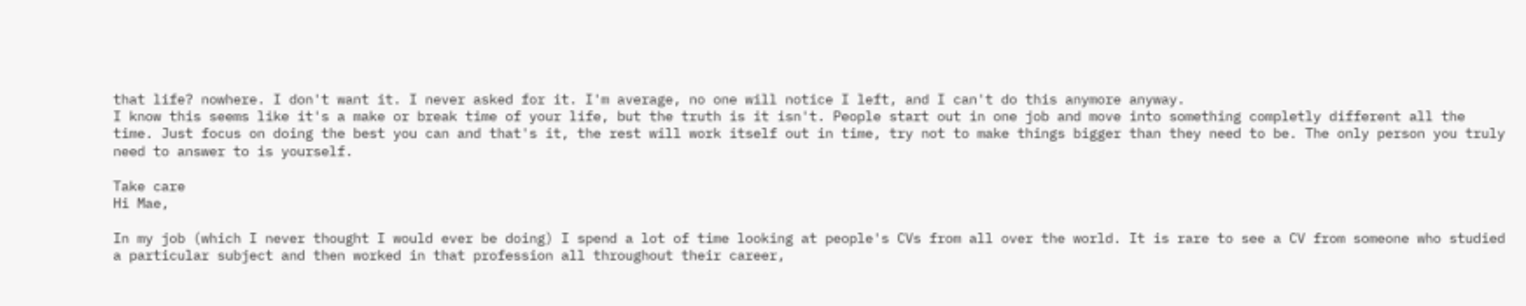that life? nowhere. I don't want it. I never asked for it. I'm average, no one will notice I left, and I can't do this anymore anyway.
I know this seems like it's a make or break time of your life, but the truth is it isn't. People start out in one job and move into something completly different all the time. Just focus on doing the best you can and that's it, the rest will work itself out in time, try not to make things bigger than they need to be. The only person you truly need to answer to is yourself.

Take care
Hi Mae,

In my job (which I never thought I would ever be doing) I spend a lot of time looking at people's CVs from all over the world. It is rare to see a CV from someone who studied a particular subject and then worked in that profession all throughout their career,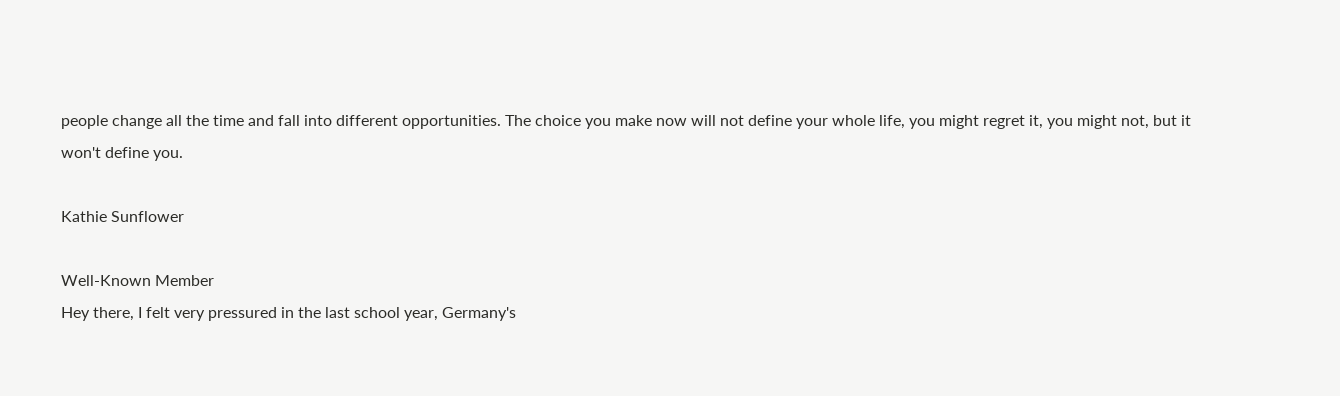people change all the time and fall into different opportunities. The choice you make now will not define your whole life, you might regret it, you might not, but it won't define you.

Kathie Sunflower

Well-Known Member
Hey there, I felt very pressured in the last school year, Germany's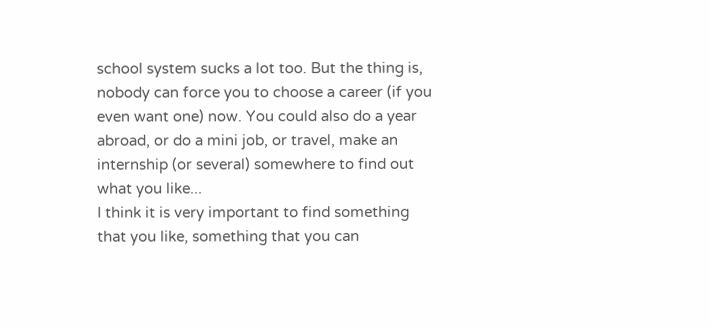school system sucks a lot too. But the thing is, nobody can force you to choose a career (if you even want one) now. You could also do a year abroad, or do a mini job, or travel, make an internship (or several) somewhere to find out what you like...
I think it is very important to find something that you like, something that you can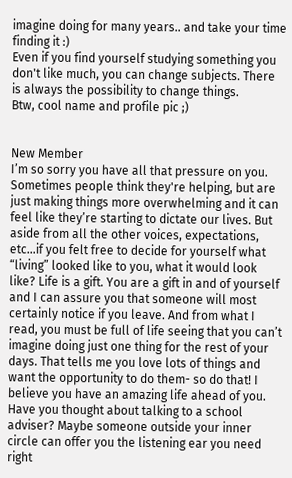imagine doing for many years.. and take your time finding it :)
Even if you find yourself studying something you don't like much, you can change subjects. There is always the possibility to change things.
Btw, cool name and profile pic ;)


New Member
I’m so sorry you have all that pressure on you. Sometimes people think they're helping, but are just making things more overwhelming and it can feel like they’re starting to dictate our lives. But aside from all the other voices, expectations, etc…if you felt free to decide for yourself what “living” looked like to you, what it would look like? Life is a gift. You are a gift in and of yourself and I can assure you that someone will most certainly notice if you leave. And from what I read, you must be full of life seeing that you can’t imagine doing just one thing for the rest of your days. That tells me you love lots of things and want the opportunity to do them- so do that! I believe you have an amazing life ahead of you. Have you thought about talking to a school adviser? Maybe someone outside your inner circle can offer you the listening ear you need right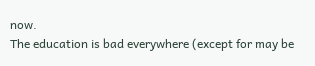now.
The education is bad everywhere (except for may be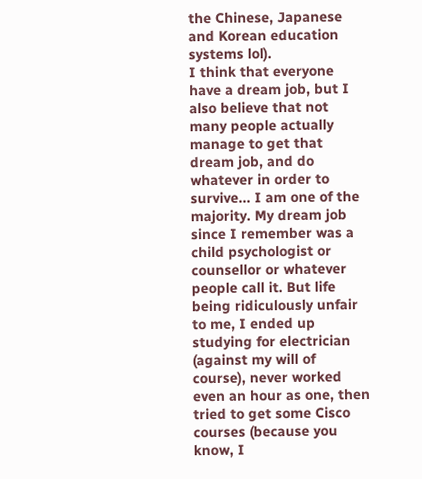the Chinese, Japanese and Korean education systems lol).
I think that everyone have a dream job, but I also believe that not many people actually manage to get that dream job, and do whatever in order to survive... I am one of the majority. My dream job since I remember was a child psychologist or counsellor or whatever people call it. But life being ridiculously unfair to me, I ended up studying for electrician (against my will of course), never worked even an hour as one, then tried to get some Cisco courses (because you know, I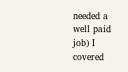needed a well paid job) I covered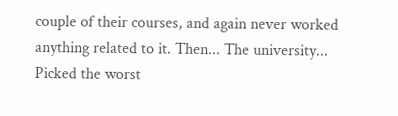couple of their courses, and again never worked anything related to it. Then... The university... Picked the worst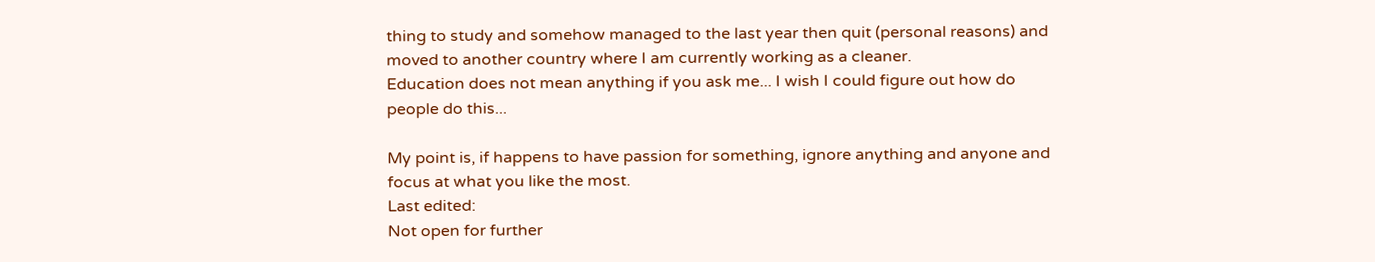thing to study and somehow managed to the last year then quit (personal reasons) and moved to another country where I am currently working as a cleaner.
Education does not mean anything if you ask me... I wish I could figure out how do people do this...

My point is, if happens to have passion for something, ignore anything and anyone and focus at what you like the most.
Last edited:
Not open for further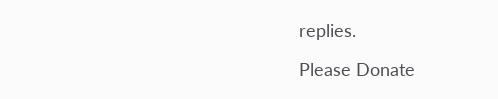replies.

Please Donate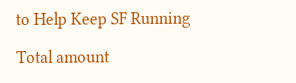to Help Keep SF Running

Total amount